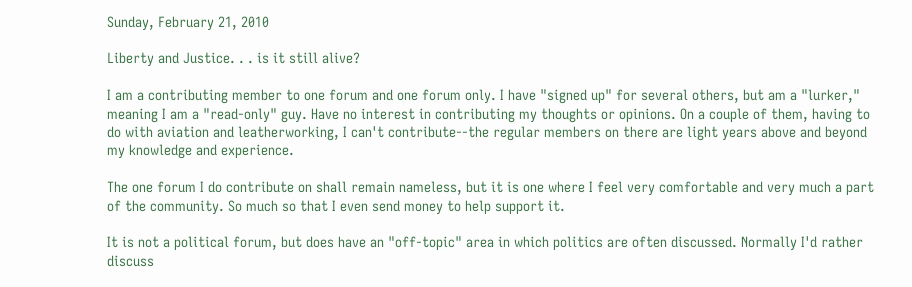Sunday, February 21, 2010

Liberty and Justice. . . is it still alive?

I am a contributing member to one forum and one forum only. I have "signed up" for several others, but am a "lurker," meaning I am a "read-only" guy. Have no interest in contributing my thoughts or opinions. On a couple of them, having to do with aviation and leatherworking, I can't contribute--the regular members on there are light years above and beyond my knowledge and experience.

The one forum I do contribute on shall remain nameless, but it is one where I feel very comfortable and very much a part of the community. So much so that I even send money to help support it.

It is not a political forum, but does have an "off-topic" area in which politics are often discussed. Normally I'd rather discuss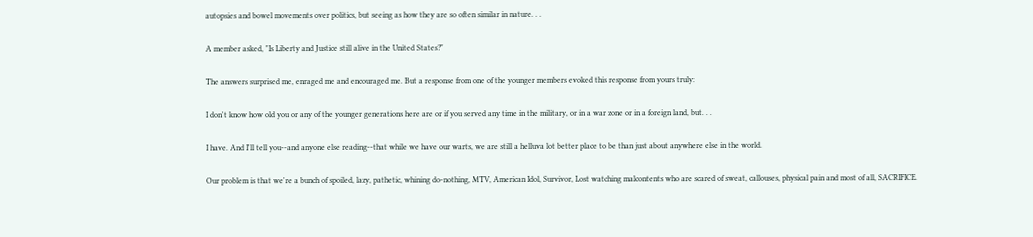autopsies and bowel movements over politics, but seeing as how they are so often similar in nature. . .

A member asked, "Is Liberty and Justice still alive in the United States?"

The answers surprised me, enraged me and encouraged me. But a response from one of the younger members evoked this response from yours truly:

I don't know how old you or any of the younger generations here are or if you served any time in the military, or in a war zone or in a foreign land, but. . .

I have. And I'll tell you--and anyone else reading--that while we have our warts, we are still a helluva lot better place to be than just about anywhere else in the world.

Our problem is that we're a bunch of spoiled, lazy, pathetic, whining do-nothing, MTV, American Idol, Survivor, Lost watching malcontents who are scared of sweat, callouses, physical pain and most of all, SACRIFICE.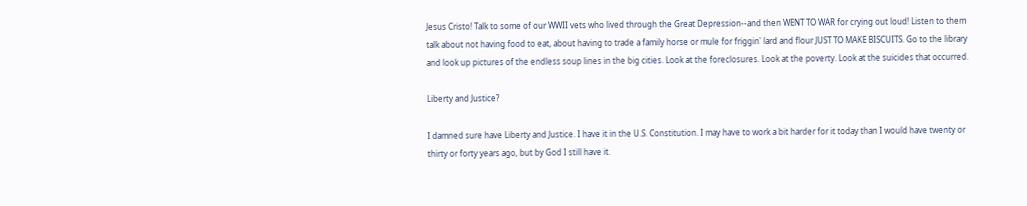Jesus Cristo! Talk to some of our WWII vets who lived through the Great Depression--and then WENT TO WAR for crying out loud! Listen to them talk about not having food to eat, about having to trade a family horse or mule for friggin' lard and flour JUST TO MAKE BISCUITS. Go to the library and look up pictures of the endless soup lines in the big cities. Look at the foreclosures. Look at the poverty. Look at the suicides that occurred.

Liberty and Justice?

I damned sure have Liberty and Justice. I have it in the U.S. Constitution. I may have to work a bit harder for it today than I would have twenty or thirty or forty years ago, but by God I still have it.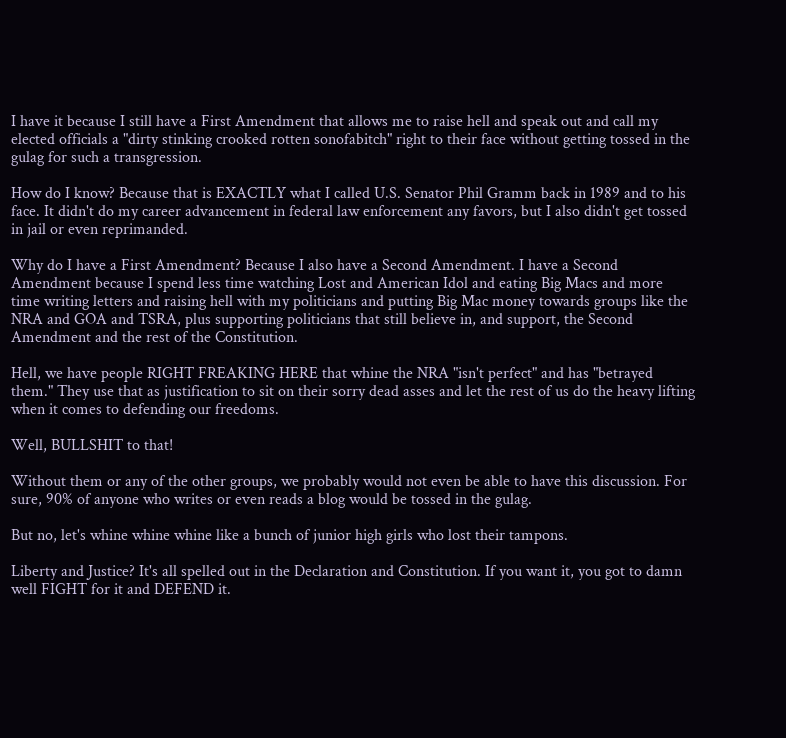I have it because I still have a First Amendment that allows me to raise hell and speak out and call my elected officials a "dirty stinking crooked rotten sonofabitch" right to their face without getting tossed in the gulag for such a transgression.

How do I know? Because that is EXACTLY what I called U.S. Senator Phil Gramm back in 1989 and to his face. It didn't do my career advancement in federal law enforcement any favors, but I also didn't get tossed in jail or even reprimanded.

Why do I have a First Amendment? Because I also have a Second Amendment. I have a Second Amendment because I spend less time watching Lost and American Idol and eating Big Macs and more time writing letters and raising hell with my politicians and putting Big Mac money towards groups like the NRA and GOA and TSRA, plus supporting politicians that still believe in, and support, the Second Amendment and the rest of the Constitution.

Hell, we have people RIGHT FREAKING HERE that whine the NRA "isn't perfect" and has "betrayed them." They use that as justification to sit on their sorry dead asses and let the rest of us do the heavy lifting when it comes to defending our freedoms.

Well, BULLSHIT to that!

Without them or any of the other groups, we probably would not even be able to have this discussion. For sure, 90% of anyone who writes or even reads a blog would be tossed in the gulag.

But no, let's whine whine whine like a bunch of junior high girls who lost their tampons.

Liberty and Justice? It's all spelled out in the Declaration and Constitution. If you want it, you got to damn well FIGHT for it and DEFEND it.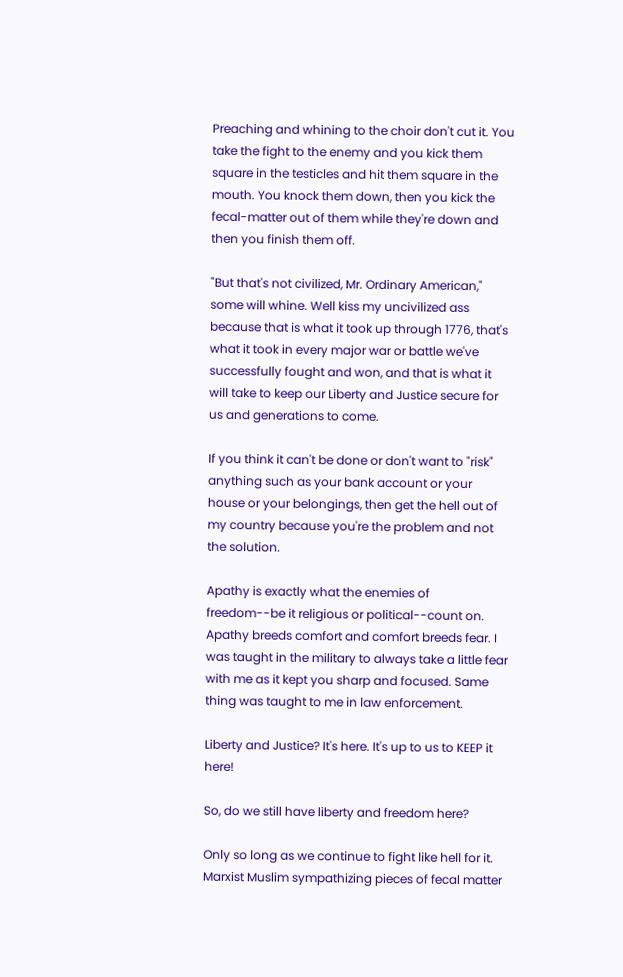Preaching and whining to the choir don't cut it. You take the fight to the enemy and you kick them square in the testicles and hit them square in the mouth. You knock them down, then you kick the fecal-matter out of them while they're down and then you finish them off.

"But that's not civilized, Mr. Ordinary American," some will whine. Well kiss my uncivilized ass because that is what it took up through 1776, that's what it took in every major war or battle we've successfully fought and won, and that is what it will take to keep our Liberty and Justice secure for us and generations to come.

If you think it can't be done or don't want to "risk" anything such as your bank account or your house or your belongings, then get the hell out of my country because you're the problem and not the solution.

Apathy is exactly what the enemies of freedom--be it religious or political--count on. Apathy breeds comfort and comfort breeds fear. I was taught in the military to always take a little fear with me as it kept you sharp and focused. Same thing was taught to me in law enforcement.

Liberty and Justice? It's here. It's up to us to KEEP it here!

So, do we still have liberty and freedom here?

Only so long as we continue to fight like hell for it. Marxist Muslim sympathizing pieces of fecal matter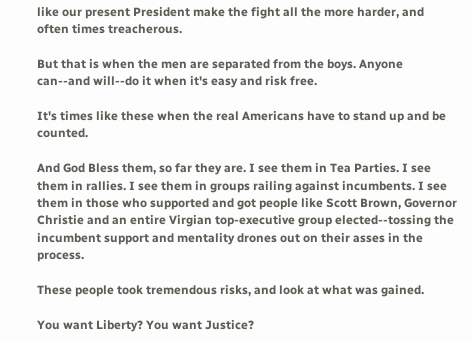like our present President make the fight all the more harder, and often times treacherous.

But that is when the men are separated from the boys. Anyone can--and will--do it when it's easy and risk free.

It's times like these when the real Americans have to stand up and be counted.

And God Bless them, so far they are. I see them in Tea Parties. I see them in rallies. I see them in groups railing against incumbents. I see them in those who supported and got people like Scott Brown, Governor Christie and an entire Virgian top-executive group elected--tossing the incumbent support and mentality drones out on their asses in the process.

These people took tremendous risks, and look at what was gained.

You want Liberty? You want Justice?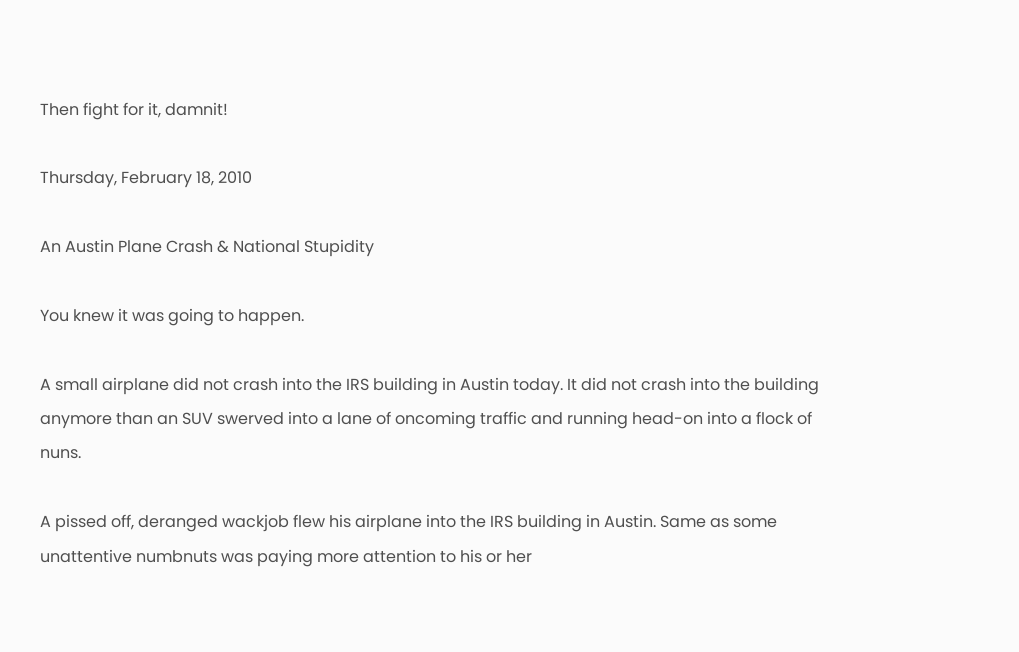Then fight for it, damnit!

Thursday, February 18, 2010

An Austin Plane Crash & National Stupidity

You knew it was going to happen.

A small airplane did not crash into the IRS building in Austin today. It did not crash into the building anymore than an SUV swerved into a lane of oncoming traffic and running head-on into a flock of nuns.

A pissed off, deranged wackjob flew his airplane into the IRS building in Austin. Same as some unattentive numbnuts was paying more attention to his or her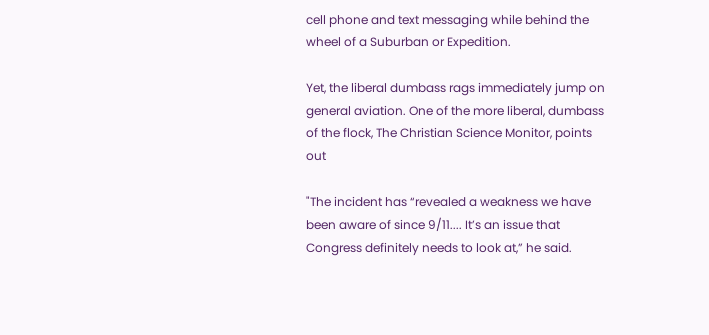cell phone and text messaging while behind the wheel of a Suburban or Expedition.

Yet, the liberal dumbass rags immediately jump on general aviation. One of the more liberal, dumbass of the flock, The Christian Science Monitor, points out

"The incident has “revealed a weakness we have been aware of since 9/11.... It’s an issue that Congress definitely needs to look at,” he said.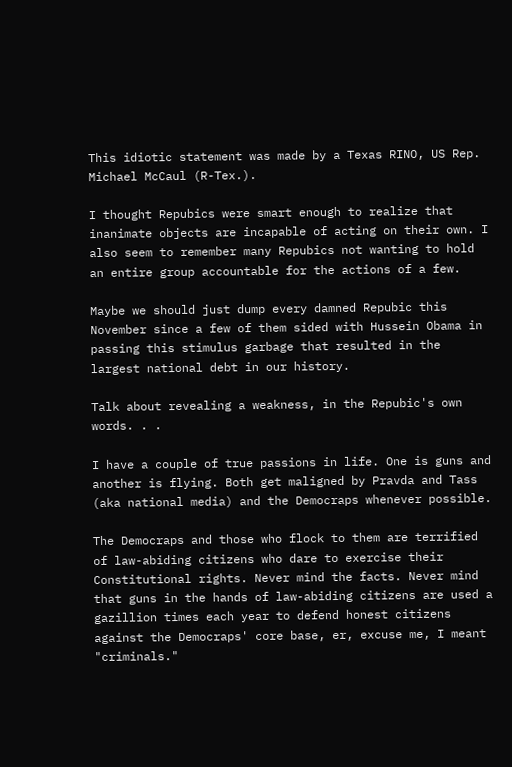This idiotic statement was made by a Texas RINO, US Rep. Michael McCaul (R-Tex.).

I thought Repubics were smart enough to realize that inanimate objects are incapable of acting on their own. I also seem to remember many Repubics not wanting to hold an entire group accountable for the actions of a few.

Maybe we should just dump every damned Repubic this November since a few of them sided with Hussein Obama in passing this stimulus garbage that resulted in the largest national debt in our history.

Talk about revealing a weakness, in the Repubic's own words. . .

I have a couple of true passions in life. One is guns and another is flying. Both get maligned by Pravda and Tass (aka national media) and the Democraps whenever possible.

The Democraps and those who flock to them are terrified of law-abiding citizens who dare to exercise their Constitutional rights. Never mind the facts. Never mind that guns in the hands of law-abiding citizens are used a gazillion times each year to defend honest citizens against the Democraps' core base, er, excuse me, I meant "criminals."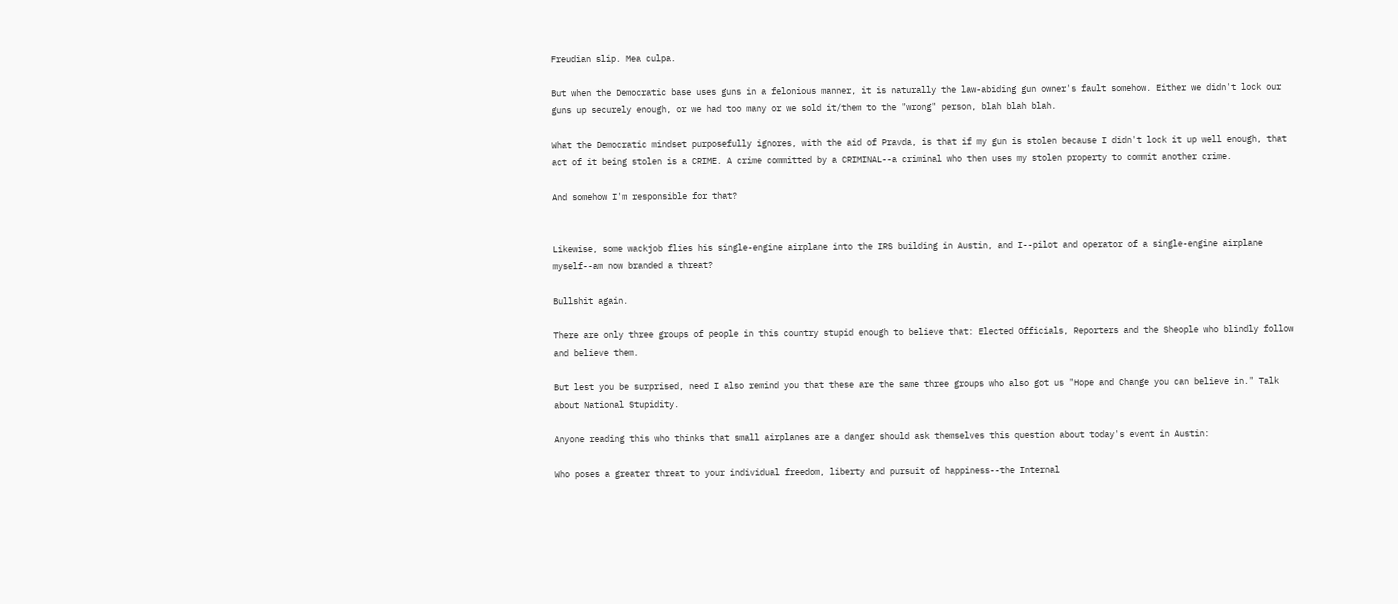Freudian slip. Mea culpa.

But when the Democratic base uses guns in a felonious manner, it is naturally the law-abiding gun owner's fault somehow. Either we didn't lock our guns up securely enough, or we had too many or we sold it/them to the "wrong" person, blah blah blah.

What the Democratic mindset purposefully ignores, with the aid of Pravda, is that if my gun is stolen because I didn't lock it up well enough, that act of it being stolen is a CRIME. A crime committed by a CRIMINAL--a criminal who then uses my stolen property to commit another crime.

And somehow I'm responsible for that?


Likewise, some wackjob flies his single-engine airplane into the IRS building in Austin, and I--pilot and operator of a single-engine airplane myself--am now branded a threat?

Bullshit again.

There are only three groups of people in this country stupid enough to believe that: Elected Officials, Reporters and the Sheople who blindly follow and believe them.

But lest you be surprised, need I also remind you that these are the same three groups who also got us "Hope and Change you can believe in." Talk about National Stupidity.

Anyone reading this who thinks that small airplanes are a danger should ask themselves this question about today's event in Austin:

Who poses a greater threat to your individual freedom, liberty and pursuit of happiness--the Internal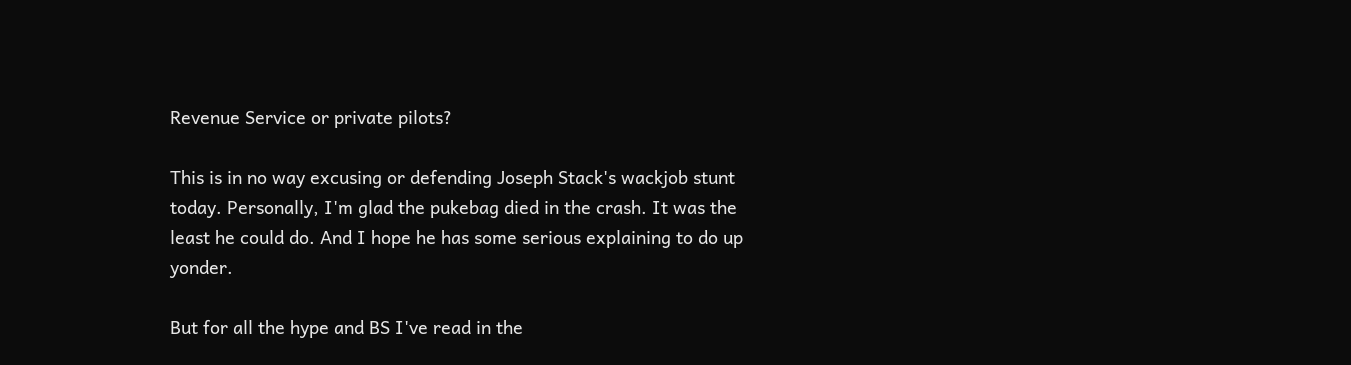Revenue Service or private pilots?

This is in no way excusing or defending Joseph Stack's wackjob stunt today. Personally, I'm glad the pukebag died in the crash. It was the least he could do. And I hope he has some serious explaining to do up yonder.

But for all the hype and BS I've read in the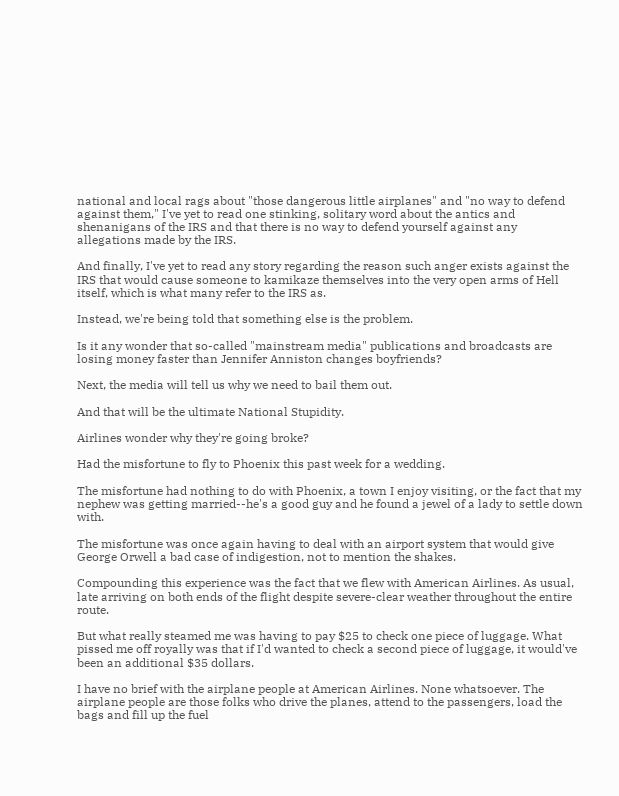national and local rags about "those dangerous little airplanes" and "no way to defend against them," I've yet to read one stinking, solitary word about the antics and shenanigans of the IRS and that there is no way to defend yourself against any allegations made by the IRS.

And finally, I've yet to read any story regarding the reason such anger exists against the IRS that would cause someone to kamikaze themselves into the very open arms of Hell itself, which is what many refer to the IRS as.

Instead, we're being told that something else is the problem.

Is it any wonder that so-called "mainstream media" publications and broadcasts are losing money faster than Jennifer Anniston changes boyfriends?

Next, the media will tell us why we need to bail them out.

And that will be the ultimate National Stupidity.

Airlines wonder why they're going broke?

Had the misfortune to fly to Phoenix this past week for a wedding.

The misfortune had nothing to do with Phoenix, a town I enjoy visiting, or the fact that my nephew was getting married--he's a good guy and he found a jewel of a lady to settle down with.

The misfortune was once again having to deal with an airport system that would give George Orwell a bad case of indigestion, not to mention the shakes.

Compounding this experience was the fact that we flew with American Airlines. As usual, late arriving on both ends of the flight despite severe-clear weather throughout the entire route.

But what really steamed me was having to pay $25 to check one piece of luggage. What pissed me off royally was that if I'd wanted to check a second piece of luggage, it would've been an additional $35 dollars.

I have no brief with the airplane people at American Airlines. None whatsoever. The airplane people are those folks who drive the planes, attend to the passengers, load the bags and fill up the fuel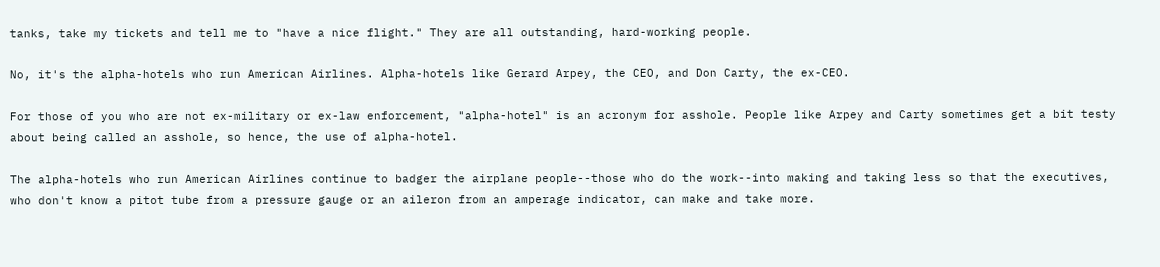tanks, take my tickets and tell me to "have a nice flight." They are all outstanding, hard-working people.

No, it's the alpha-hotels who run American Airlines. Alpha-hotels like Gerard Arpey, the CEO, and Don Carty, the ex-CEO.

For those of you who are not ex-military or ex-law enforcement, "alpha-hotel" is an acronym for asshole. People like Arpey and Carty sometimes get a bit testy about being called an asshole, so hence, the use of alpha-hotel.

The alpha-hotels who run American Airlines continue to badger the airplane people--those who do the work--into making and taking less so that the executives, who don't know a pitot tube from a pressure gauge or an aileron from an amperage indicator, can make and take more.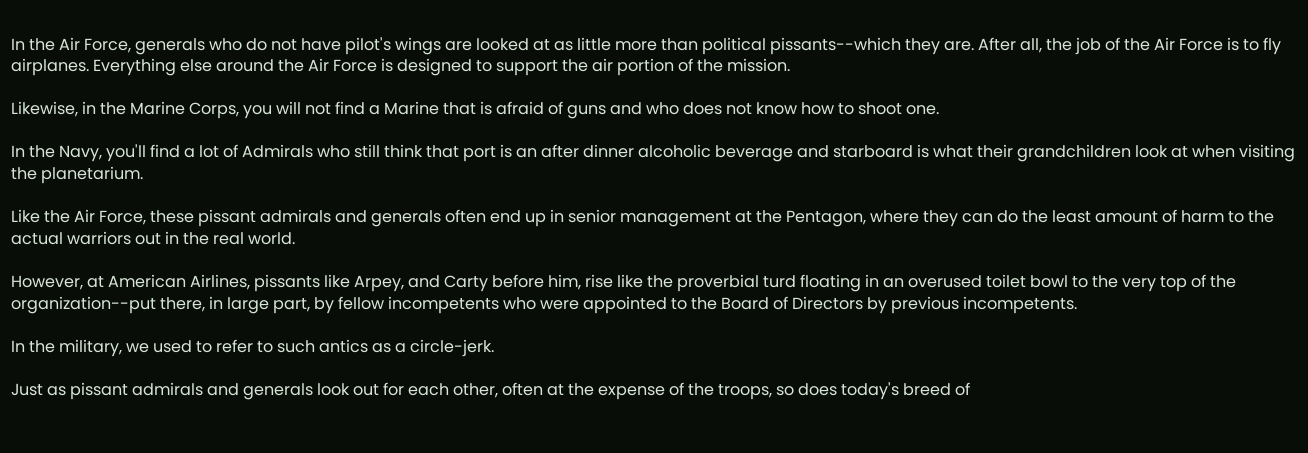In the Air Force, generals who do not have pilot's wings are looked at as little more than political pissants--which they are. After all, the job of the Air Force is to fly airplanes. Everything else around the Air Force is designed to support the air portion of the mission.

Likewise, in the Marine Corps, you will not find a Marine that is afraid of guns and who does not know how to shoot one.

In the Navy, you'll find a lot of Admirals who still think that port is an after dinner alcoholic beverage and starboard is what their grandchildren look at when visiting the planetarium.

Like the Air Force, these pissant admirals and generals often end up in senior management at the Pentagon, where they can do the least amount of harm to the actual warriors out in the real world.

However, at American Airlines, pissants like Arpey, and Carty before him, rise like the proverbial turd floating in an overused toilet bowl to the very top of the organization--put there, in large part, by fellow incompetents who were appointed to the Board of Directors by previous incompetents.

In the military, we used to refer to such antics as a circle-jerk.

Just as pissant admirals and generals look out for each other, often at the expense of the troops, so does today's breed of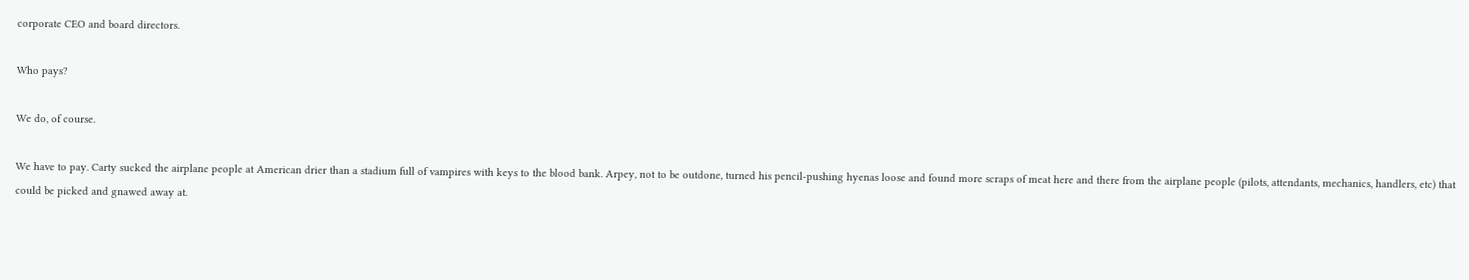corporate CEO and board directors.

Who pays?

We do, of course.

We have to pay. Carty sucked the airplane people at American drier than a stadium full of vampires with keys to the blood bank. Arpey, not to be outdone, turned his pencil-pushing hyenas loose and found more scraps of meat here and there from the airplane people (pilots, attendants, mechanics, handlers, etc) that could be picked and gnawed away at.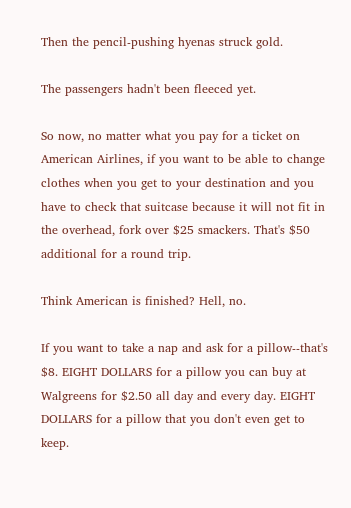Then the pencil-pushing hyenas struck gold.

The passengers hadn't been fleeced yet.

So now, no matter what you pay for a ticket on American Airlines, if you want to be able to change clothes when you get to your destination and you have to check that suitcase because it will not fit in the overhead, fork over $25 smackers. That's $50 additional for a round trip.

Think American is finished? Hell, no.

If you want to take a nap and ask for a pillow--that's $8. EIGHT DOLLARS for a pillow you can buy at Walgreens for $2.50 all day and every day. EIGHT DOLLARS for a pillow that you don't even get to keep.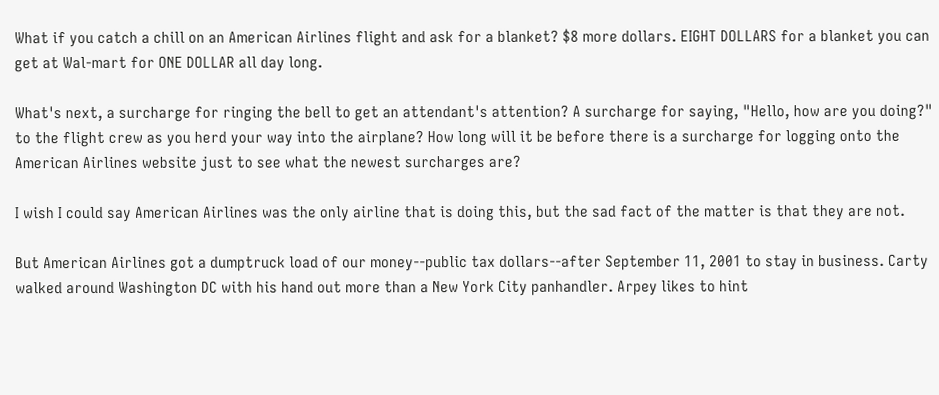What if you catch a chill on an American Airlines flight and ask for a blanket? $8 more dollars. EIGHT DOLLARS for a blanket you can get at Wal-mart for ONE DOLLAR all day long.

What's next, a surcharge for ringing the bell to get an attendant's attention? A surcharge for saying, "Hello, how are you doing?" to the flight crew as you herd your way into the airplane? How long will it be before there is a surcharge for logging onto the American Airlines website just to see what the newest surcharges are?

I wish I could say American Airlines was the only airline that is doing this, but the sad fact of the matter is that they are not.

But American Airlines got a dumptruck load of our money--public tax dollars--after September 11, 2001 to stay in business. Carty walked around Washington DC with his hand out more than a New York City panhandler. Arpey likes to hint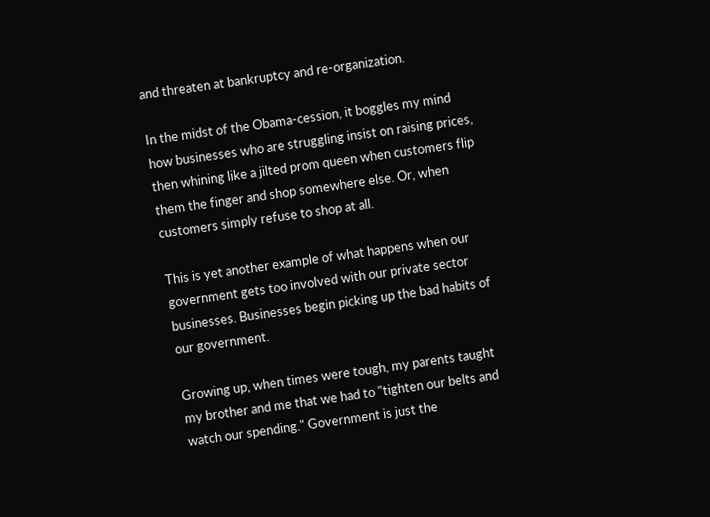and threaten at bankruptcy and re-organization.

In the midst of the Obama-cession, it boggles my mind how businesses who are struggling insist on raising prices, then whining like a jilted prom queen when customers flip them the finger and shop somewhere else. Or, when customers simply refuse to shop at all.

This is yet another example of what happens when our government gets too involved with our private sector businesses. Businesses begin picking up the bad habits of our government.

Growing up, when times were tough, my parents taught my brother and me that we had to "tighten our belts and watch our spending." Government is just the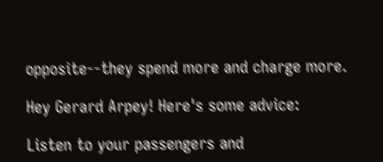opposite--they spend more and charge more.

Hey Gerard Arpey! Here's some advice:

Listen to your passengers and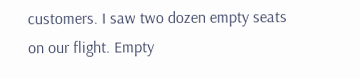customers. I saw two dozen empty seats on our flight. Empty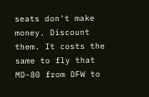seats don't make money. Discount them. It costs the same to fly that MD-80 from DFW to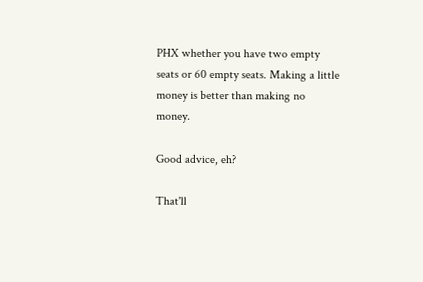PHX whether you have two empty seats or 60 empty seats. Making a little money is better than making no money.

Good advice, eh?

That'll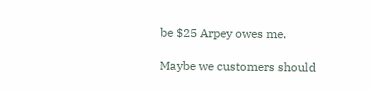be $25 Arpey owes me.

Maybe we customers should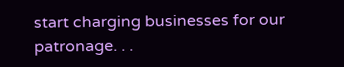start charging businesses for our patronage. . .